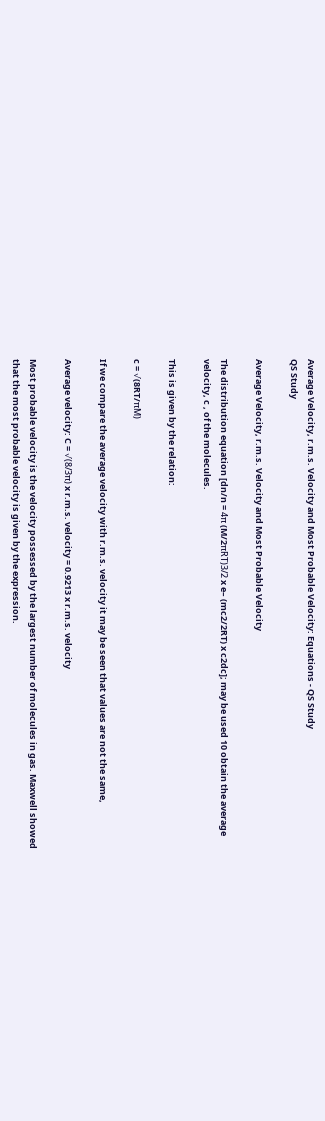Average Velocity, r.m.s. Velocity and Most Probable Velocity: Equations - QS Study
QS Study

Average Velocity, r.m.s. Velocity and Most Probable Velocity

The distribution equation [dn/n = 4π (M/2πRT)3/2 x e– (mc2/2RT) x c2dc]; may be used 10 obtain the average velocity, c , of the molecules.

This is given by the relation:

c = √(8RT/πM)

If we compare the average velocity with r.m.s. velocity it may be seen that values are not the same,

Average velocity: C = √(8/3π) x r.m.s. velocity = 0.9213 x r.m.s. velocity

Most probable velocity is the velocity possessed by the largest number of molecules in gas. Maxwell showed that the most probable velocity is given by the expression.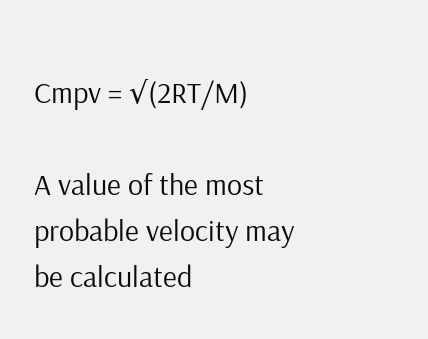Cmpv = √(2RT/M)

A value of the most probable velocity may be calculated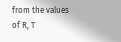from the values of R, T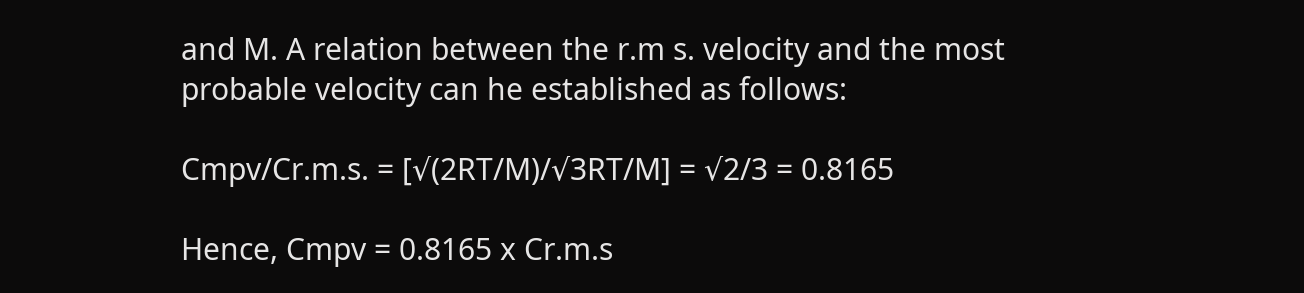and M. A relation between the r.m s. velocity and the most probable velocity can he established as follows:

Cmpv/Cr.m.s. = [√(2RT/M)/√3RT/M] = √2/3 = 0.8165

Hence, Cmpv = 0.8165 x Cr.m.s